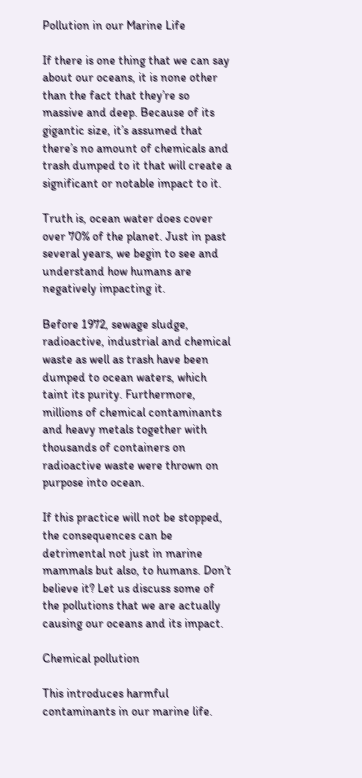Pollution in our Marine Life

If there is one thing that we can say about our oceans, it is none other than the fact that they’re so massive and deep. Because of its gigantic size, it’s assumed that there’s no amount of chemicals and trash dumped to it that will create a significant or notable impact to it.

Truth is, ocean water does cover over 70% of the planet. Just in past several years, we begin to see and understand how humans are negatively impacting it.

Before 1972, sewage sludge, radioactive, industrial and chemical waste as well as trash have been dumped to ocean waters, which taint its purity. Furthermore, millions of chemical contaminants and heavy metals together with thousands of containers on radioactive waste were thrown on purpose into ocean.

If this practice will not be stopped, the consequences can be detrimental not just in marine mammals but also, to humans. Don’t believe it? Let us discuss some of the pollutions that we are actually causing our oceans and its impact.

Chemical pollution

This introduces harmful contaminants in our marine life.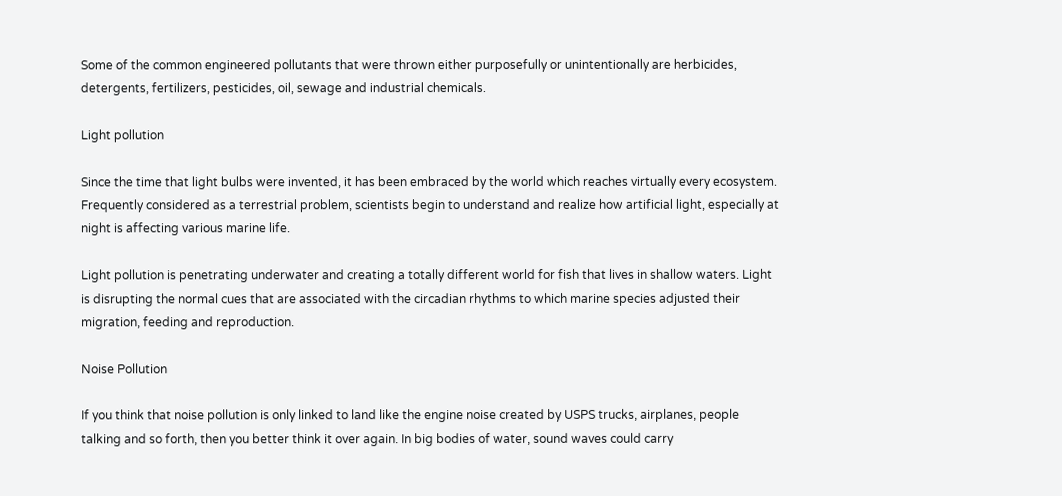Some of the common engineered pollutants that were thrown either purposefully or unintentionally are herbicides, detergents, fertilizers, pesticides, oil, sewage and industrial chemicals.

Light pollution

Since the time that light bulbs were invented, it has been embraced by the world which reaches virtually every ecosystem. Frequently considered as a terrestrial problem, scientists begin to understand and realize how artificial light, especially at night is affecting various marine life.

Light pollution is penetrating underwater and creating a totally different world for fish that lives in shallow waters. Light is disrupting the normal cues that are associated with the circadian rhythms to which marine species adjusted their migration, feeding and reproduction.

Noise Pollution

If you think that noise pollution is only linked to land like the engine noise created by USPS trucks, airplanes, people talking and so forth, then you better think it over again. In big bodies of water, sound waves could carry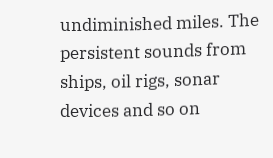undiminished miles. The persistent sounds from ships, oil rigs, sonar devices and so on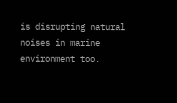is disrupting natural noises in marine environment too.